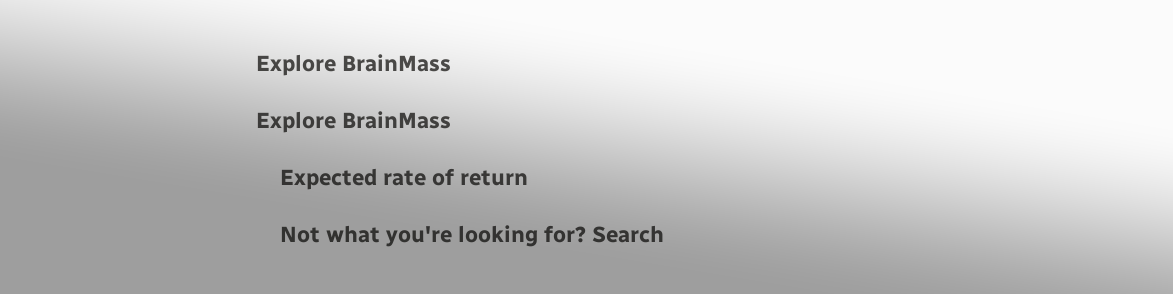Explore BrainMass

Explore BrainMass

    Expected rate of return

    Not what you're looking for? Search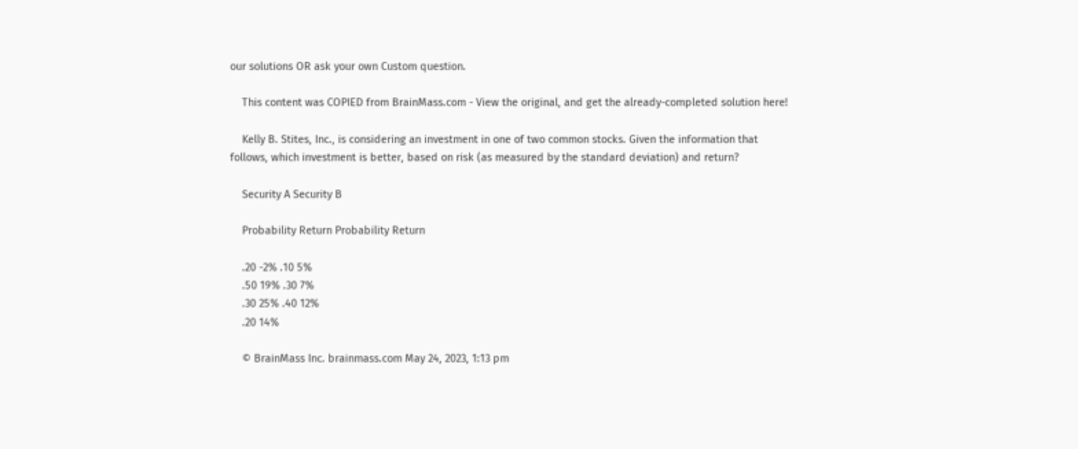our solutions OR ask your own Custom question.

    This content was COPIED from BrainMass.com - View the original, and get the already-completed solution here!

    Kelly B. Stites, Inc., is considering an investment in one of two common stocks. Given the information that follows, which investment is better, based on risk (as measured by the standard deviation) and return?

    Security A Security B

    Probability Return Probability Return

    .20 -2% .10 5%
    .50 19% .30 7%
    .30 25% .40 12%
    .20 14%

    © BrainMass Inc. brainmass.com May 24, 2023, 1:13 pm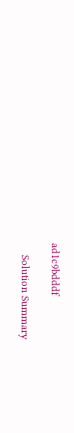ad1c9bdddf

    Solution Summary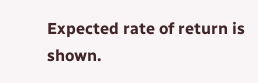Expected rate of return is shown.